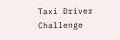Taxi Driver Challenge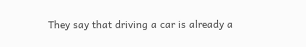They say that driving a car is already a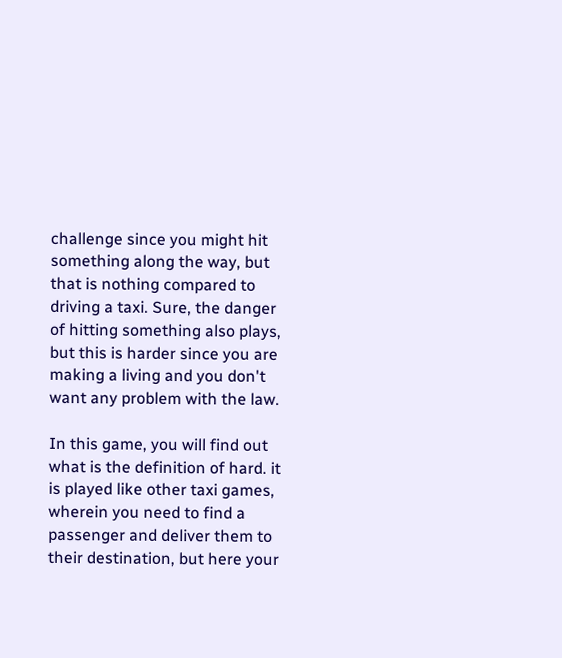challenge since you might hit something along the way, but that is nothing compared to driving a taxi. Sure, the danger of hitting something also plays, but this is harder since you are making a living and you don't want any problem with the law.

In this game, you will find out what is the definition of hard. it is played like other taxi games, wherein you need to find a passenger and deliver them to their destination, but here your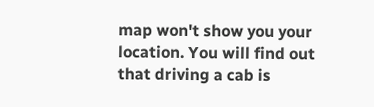map won't show you your location. You will find out that driving a cab is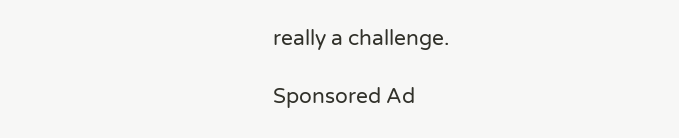really a challenge.

Sponsored Ad